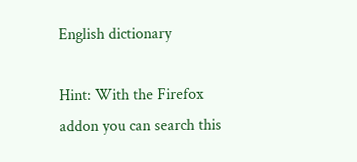English dictionary

Hint: With the Firefox addon you can search this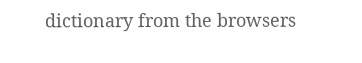dictionary from the browsers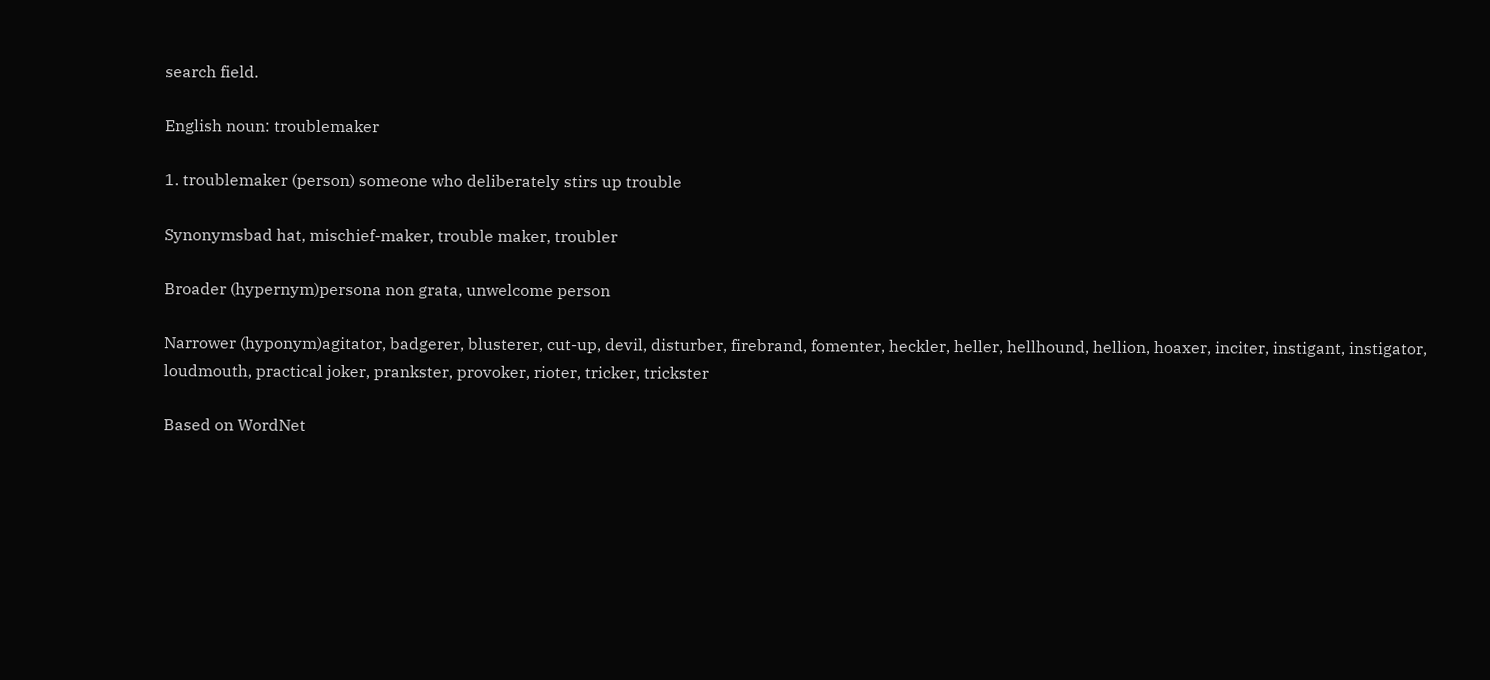search field.

English noun: troublemaker

1. troublemaker (person) someone who deliberately stirs up trouble

Synonymsbad hat, mischief-maker, trouble maker, troubler

Broader (hypernym)persona non grata, unwelcome person

Narrower (hyponym)agitator, badgerer, blusterer, cut-up, devil, disturber, firebrand, fomenter, heckler, heller, hellhound, hellion, hoaxer, inciter, instigant, instigator, loudmouth, practical joker, prankster, provoker, rioter, tricker, trickster

Based on WordNet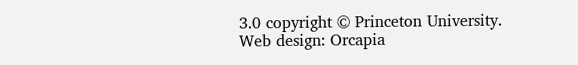3.0 copyright © Princeton University.
Web design: Orcapia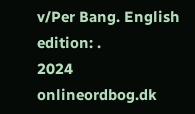v/Per Bang. English edition: .
2024 onlineordbog.dk